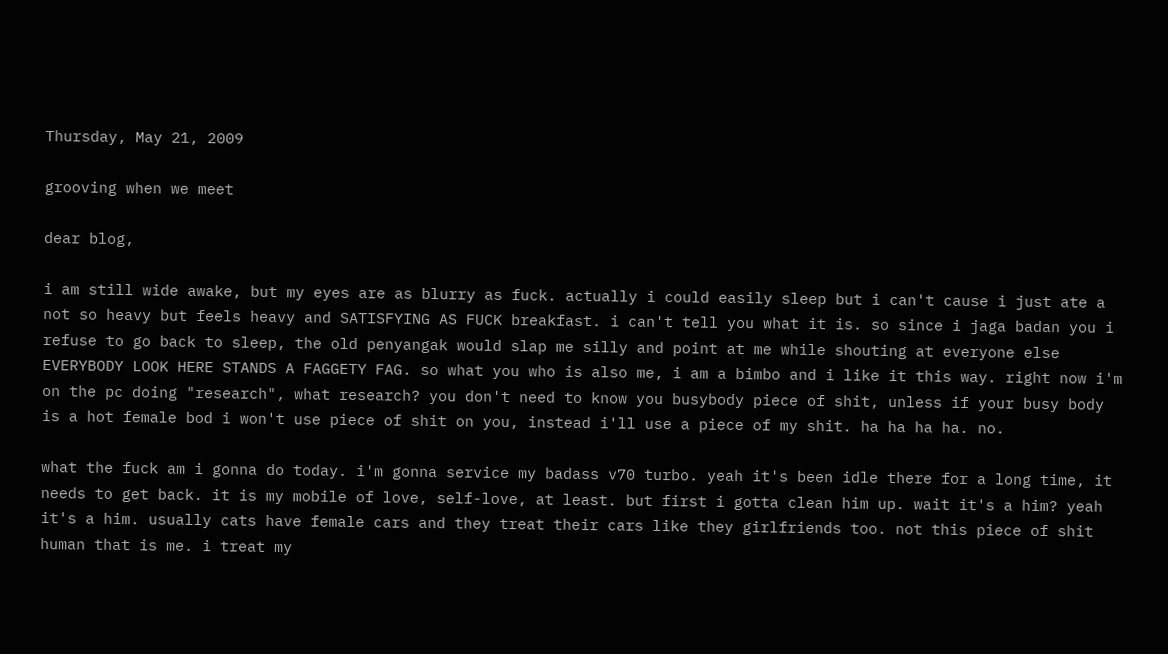Thursday, May 21, 2009

grooving when we meet

dear blog,

i am still wide awake, but my eyes are as blurry as fuck. actually i could easily sleep but i can't cause i just ate a not so heavy but feels heavy and SATISFYING AS FUCK breakfast. i can't tell you what it is. so since i jaga badan you i refuse to go back to sleep, the old penyangak would slap me silly and point at me while shouting at everyone else EVERYBODY LOOK HERE STANDS A FAGGETY FAG. so what you who is also me, i am a bimbo and i like it this way. right now i'm on the pc doing "research", what research? you don't need to know you busybody piece of shit, unless if your busy body is a hot female bod i won't use piece of shit on you, instead i'll use a piece of my shit. ha ha ha ha. no.

what the fuck am i gonna do today. i'm gonna service my badass v70 turbo. yeah it's been idle there for a long time, it needs to get back. it is my mobile of love, self-love, at least. but first i gotta clean him up. wait it's a him? yeah it's a him. usually cats have female cars and they treat their cars like they girlfriends too. not this piece of shit human that is me. i treat my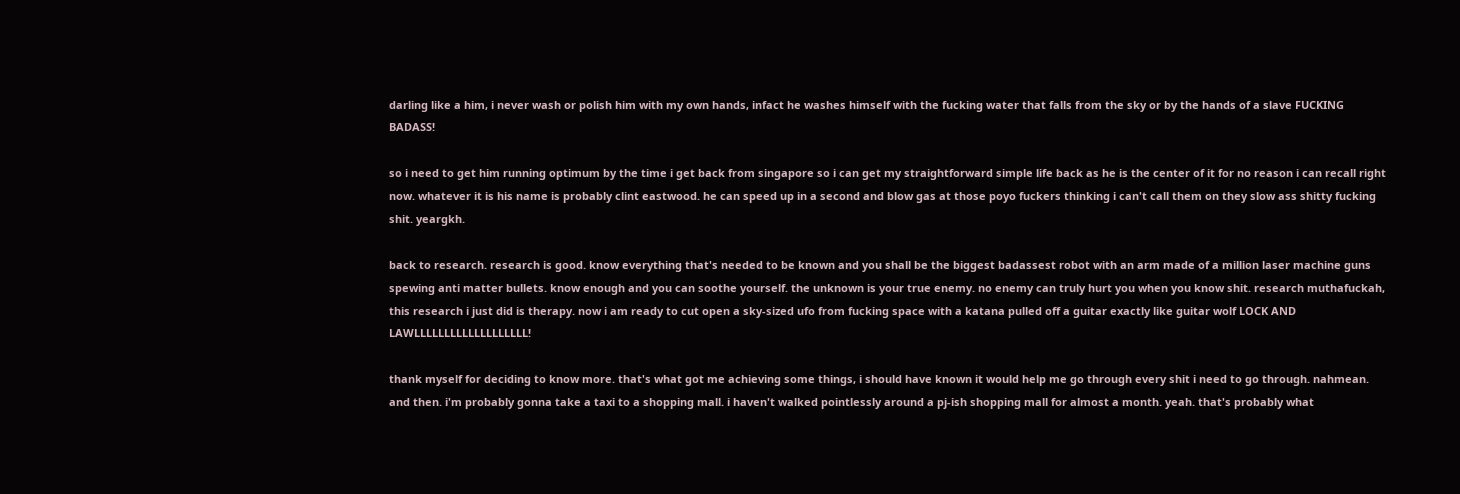darling like a him, i never wash or polish him with my own hands, infact he washes himself with the fucking water that falls from the sky or by the hands of a slave FUCKING BADASS!

so i need to get him running optimum by the time i get back from singapore so i can get my straightforward simple life back as he is the center of it for no reason i can recall right now. whatever it is his name is probably clint eastwood. he can speed up in a second and blow gas at those poyo fuckers thinking i can't call them on they slow ass shitty fucking shit. yeargkh.

back to research. research is good. know everything that's needed to be known and you shall be the biggest badassest robot with an arm made of a million laser machine guns spewing anti matter bullets. know enough and you can soothe yourself. the unknown is your true enemy. no enemy can truly hurt you when you know shit. research muthafuckah, this research i just did is therapy. now i am ready to cut open a sky-sized ufo from fucking space with a katana pulled off a guitar exactly like guitar wolf LOCK AND LAWLLLLLLLLLLLLLLLLLLL!

thank myself for deciding to know more. that's what got me achieving some things, i should have known it would help me go through every shit i need to go through. nahmean. and then. i'm probably gonna take a taxi to a shopping mall. i haven't walked pointlessly around a pj-ish shopping mall for almost a month. yeah. that's probably what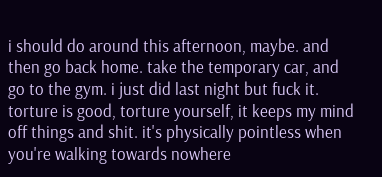i should do around this afternoon, maybe. and then go back home. take the temporary car, and go to the gym. i just did last night but fuck it. torture is good, torture yourself, it keeps my mind off things and shit. it's physically pointless when you're walking towards nowhere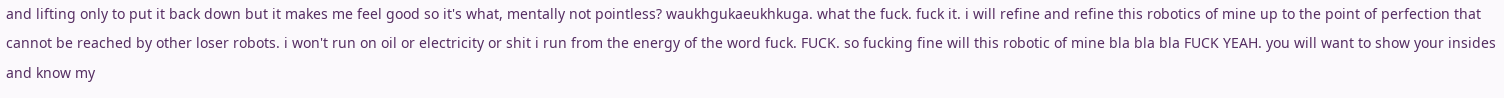and lifting only to put it back down but it makes me feel good so it's what, mentally not pointless? waukhgukaeukhkuga. what the fuck. fuck it. i will refine and refine this robotics of mine up to the point of perfection that cannot be reached by other loser robots. i won't run on oil or electricity or shit i run from the energy of the word fuck. FUCK. so fucking fine will this robotic of mine bla bla bla FUCK YEAH. you will want to show your insides and know my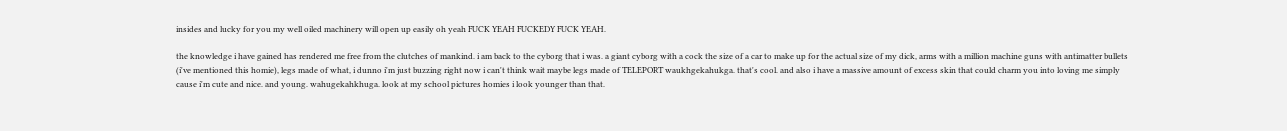insides and lucky for you my well oiled machinery will open up easily oh yeah FUCK YEAH FUCKEDY FUCK YEAH.

the knowledge i have gained has rendered me free from the clutches of mankind. i am back to the cyborg that i was. a giant cyborg with a cock the size of a car to make up for the actual size of my dick, arms with a million machine guns with antimatter bullets (i've mentioned this homie), legs made of what, i dunno i'm just buzzing right now i can't think wait maybe legs made of TELEPORT waukhgekahukga. that's cool. and also i have a massive amount of excess skin that could charm you into loving me simply cause i'm cute and nice. and young. wahugekahkhuga. look at my school pictures homies i look younger than that.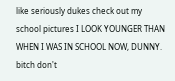like seriously dukes check out my school pictures I LOOK YOUNGER THAN WHEN I WAS IN SCHOOL NOW, DUNNY. bitch don't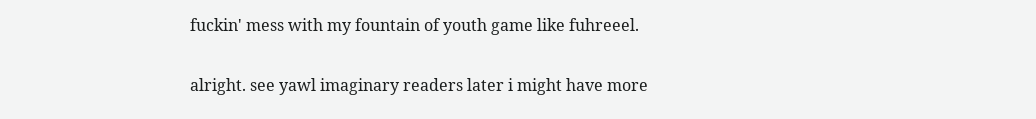fuckin' mess with my fountain of youth game like fuhreeel.

alright. see yawl imaginary readers later i might have more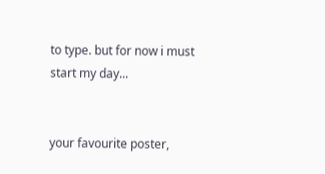to type. but for now i must start my day...


your favourite poster,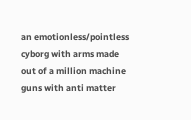an emotionless/pointless cyborg with arms made out of a million machine guns with anti matter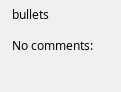bullets

No comments: